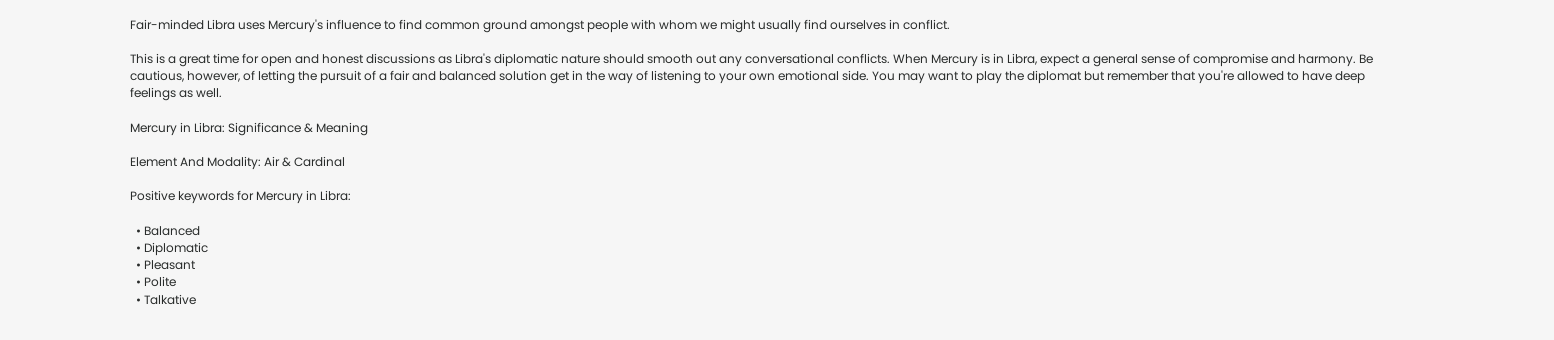Fair-minded Libra uses Mercury's influence to find common ground amongst people with whom we might usually find ourselves in conflict.

This is a great time for open and honest discussions as Libra's diplomatic nature should smooth out any conversational conflicts. When Mercury is in Libra, expect a general sense of compromise and harmony. Be cautious, however, of letting the pursuit of a fair and balanced solution get in the way of listening to your own emotional side. You may want to play the diplomat but remember that you're allowed to have deep feelings as well.

Mercury in Libra: Significance & Meaning

Element And Modality: Air & Cardinal

Positive keywords for Mercury in Libra:

  • Balanced
  • Diplomatic
  • Pleasant
  • Polite
  • Talkative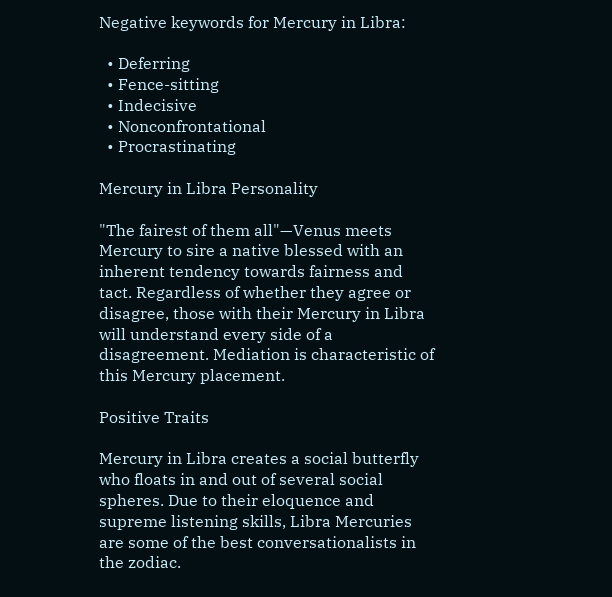Negative keywords for Mercury in Libra:

  • Deferring
  • Fence-sitting
  • Indecisive
  • Nonconfrontational
  • Procrastinating

Mercury in Libra Personality

"The fairest of them all"—Venus meets Mercury to sire a native blessed with an inherent tendency towards fairness and tact. Regardless of whether they agree or disagree, those with their Mercury in Libra will understand every side of a disagreement. Mediation is characteristic of this Mercury placement.

Positive Traits

Mercury in Libra creates a social butterfly who floats in and out of several social spheres. Due to their eloquence and supreme listening skills, Libra Mercuries are some of the best conversationalists in the zodiac.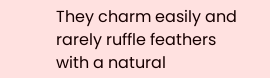They charm easily and rarely ruffle feathers with a natural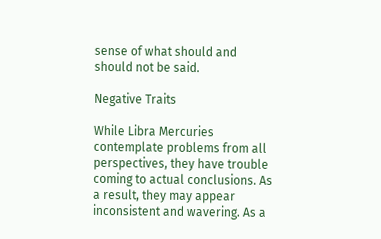sense of what should and should not be said.

Negative Traits

While Libra Mercuries contemplate problems from all perspectives, they have trouble coming to actual conclusions. As a result, they may appear inconsistent and wavering. As a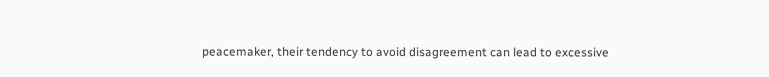peacemaker, their tendency to avoid disagreement can lead to excessive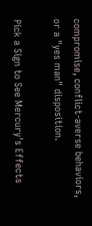compromise, conflict-averse behaviors, or a "yes man" disposition.

Pick a Sign to See Mercury's Effects